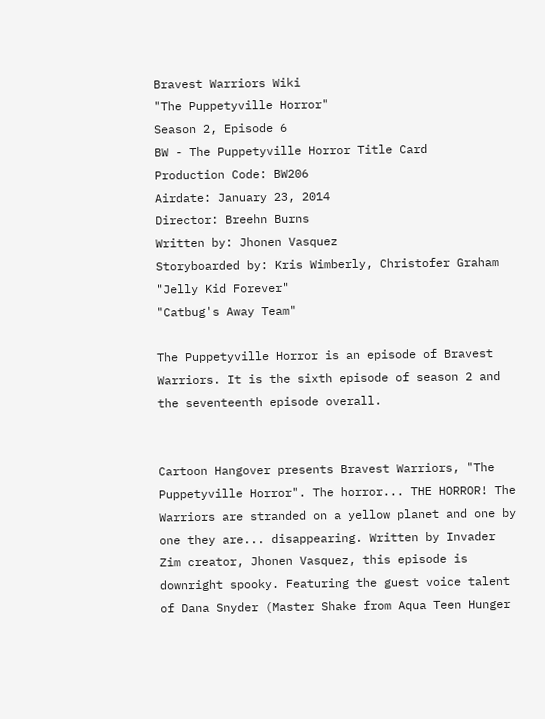Bravest Warriors Wiki
"The Puppetyville Horror"
Season 2, Episode 6
BW - The Puppetyville Horror Title Card
Production Code: BW206
Airdate: January 23, 2014
Director: Breehn Burns
Written by: Jhonen Vasquez
Storyboarded by: Kris Wimberly, Christofer Graham
"Jelly Kid Forever"
"Catbug's Away Team"

The Puppetyville Horror is an episode of Bravest Warriors. It is the sixth episode of season 2 and the seventeenth episode overall.


Cartoon Hangover presents Bravest Warriors, "The Puppetyville Horror". The horror... THE HORROR! The Warriors are stranded on a yellow planet and one by one they are... disappearing. Written by Invader Zim creator, Jhonen Vasquez, this episode is downright spooky. Featuring the guest voice talent of Dana Snyder (Master Shake from Aqua Teen Hunger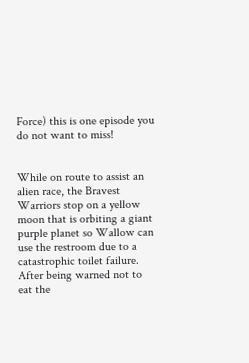Force) this is one episode you do not want to miss!


While on route to assist an alien race, the Bravest Warriors stop on a yellow moon that is orbiting a giant purple planet so Wallow can use the restroom due to a catastrophic toilet failure. After being warned not to eat the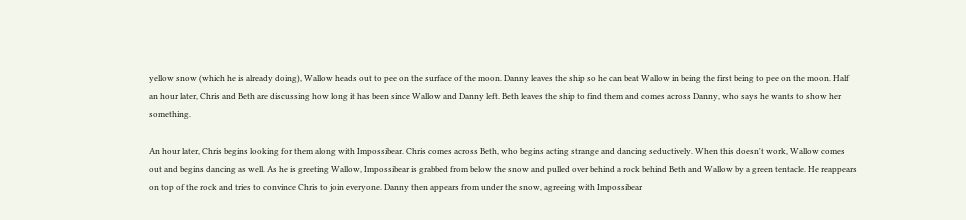yellow snow (which he is already doing), Wallow heads out to pee on the surface of the moon. Danny leaves the ship so he can beat Wallow in being the first being to pee on the moon. Half an hour later, Chris and Beth are discussing how long it has been since Wallow and Danny left. Beth leaves the ship to find them and comes across Danny, who says he wants to show her something.

An hour later, Chris begins looking for them along with Impossibear. Chris comes across Beth, who begins acting strange and dancing seductively. When this doesn't work, Wallow comes out and begins dancing as well. As he is greeting Wallow, Impossibear is grabbed from below the snow and pulled over behind a rock behind Beth and Wallow by a green tentacle. He reappears on top of the rock and tries to convince Chris to join everyone. Danny then appears from under the snow, agreeing with Impossibear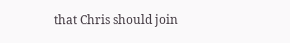that Chris should join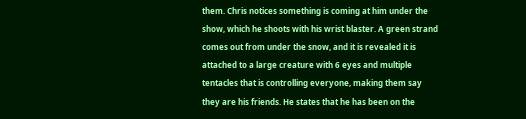them. Chris notices something is coming at him under the show, which he shoots with his wrist blaster. A green strand comes out from under the snow, and it is revealed it is attached to a large creature with 6 eyes and multiple tentacles that is controlling everyone, making them say they are his friends. He states that he has been on the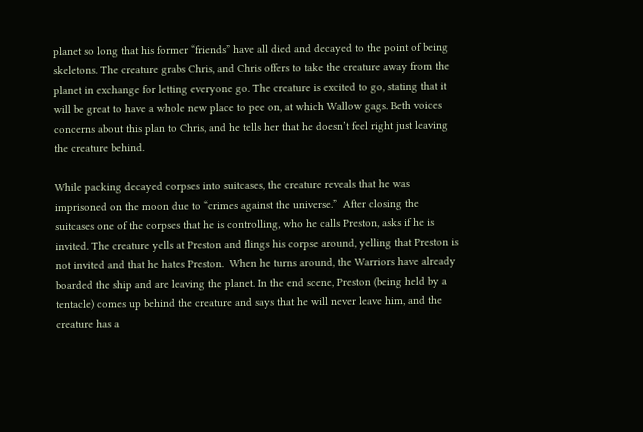planet so long that his former “friends” have all died and decayed to the point of being skeletons. The creature grabs Chris, and Chris offers to take the creature away from the planet in exchange for letting everyone go. The creature is excited to go, stating that it will be great to have a whole new place to pee on, at which Wallow gags. Beth voices concerns about this plan to Chris, and he tells her that he doesn’t feel right just leaving the creature behind.

While packing decayed corpses into suitcases, the creature reveals that he was imprisoned on the moon due to “crimes against the universe.”  After closing the suitcases one of the corpses that he is controlling, who he calls Preston, asks if he is invited. The creature yells at Preston and flings his corpse around, yelling that Preston is not invited and that he hates Preston.  When he turns around, the Warriors have already boarded the ship and are leaving the planet. In the end scene, Preston (being held by a tentacle) comes up behind the creature and says that he will never leave him, and the creature has a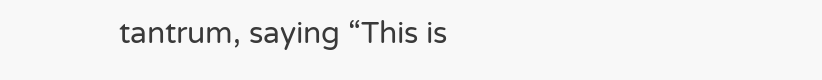tantrum, saying “This is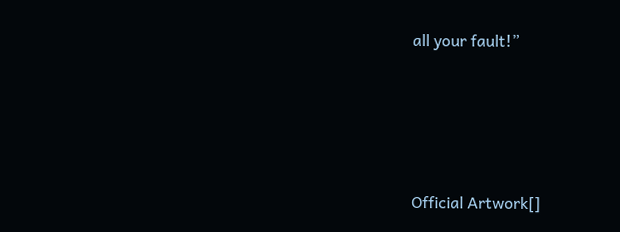all your fault!”





Official Artwork[]